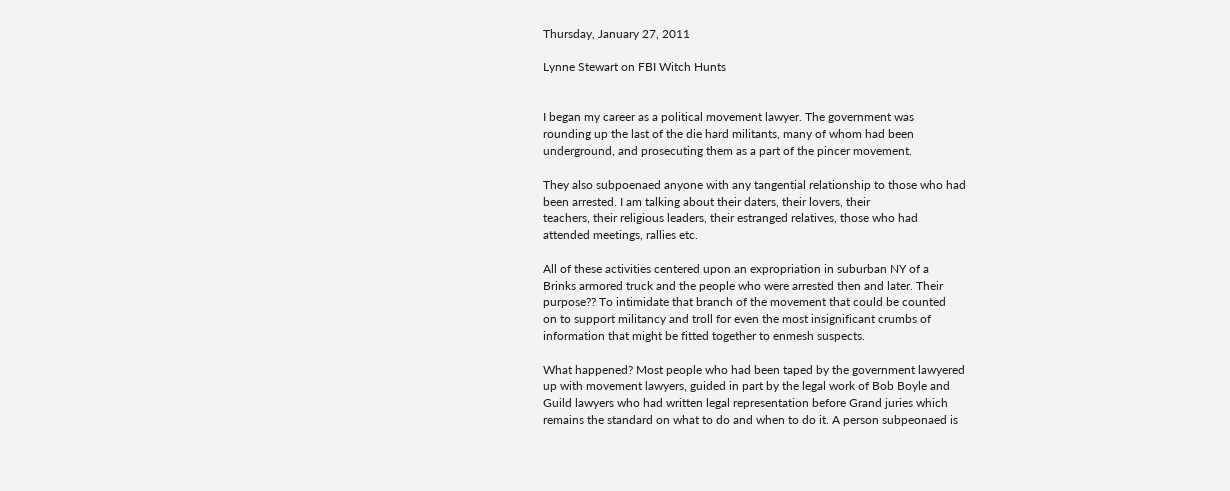Thursday, January 27, 2011

Lynne Stewart on FBI Witch Hunts


I began my career as a political movement lawyer. The government was
rounding up the last of the die hard militants, many of whom had been
underground, and prosecuting them as a part of the pincer movement.

They also subpoenaed anyone with any tangential relationship to those who had
been arrested. I am talking about their daters, their lovers, their
teachers, their religious leaders, their estranged relatives, those who had
attended meetings, rallies etc.

All of these activities centered upon an expropriation in suburban NY of a
Brinks armored truck and the people who were arrested then and later. Their
purpose?? To intimidate that branch of the movement that could be counted
on to support militancy and troll for even the most insignificant crumbs of
information that might be fitted together to enmesh suspects.

What happened? Most people who had been taped by the government lawyered
up with movement lawyers, guided in part by the legal work of Bob Boyle and
Guild lawyers who had written legal representation before Grand juries which
remains the standard on what to do and when to do it. A person subpeonaed is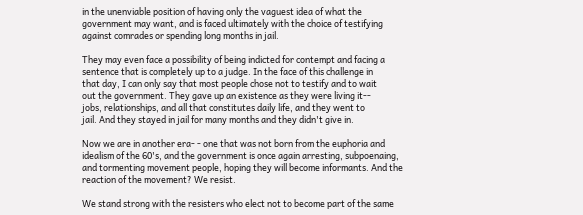in the unenviable position of having only the vaguest idea of what the
government may want, and is faced ultimately with the choice of testifying
against comrades or spending long months in jail.

They may even face a possibility of being indicted for contempt and facing a
sentence that is completely up to a judge. In the face of this challenge in
that day, I can only say that most people chose not to testify and to wait
out the government. They gave up an existence as they were living it--
jobs, relationships, and all that constitutes daily life, and they went to
jail. And they stayed in jail for many months and they didn't give in.

Now we are in another era- - one that was not born from the euphoria and
idealism of the 60's, and the government is once again arresting, subpoenaing,
and tormenting movement people, hoping they will become informants. And the
reaction of the movement? We resist.

We stand strong with the resisters who elect not to become part of the same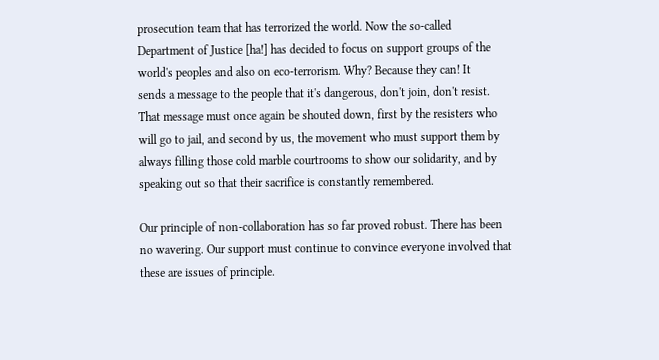prosecution team that has terrorized the world. Now the so-called
Department of Justice [ha!] has decided to focus on support groups of the
world's peoples and also on eco-terrorism. Why? Because they can! It
sends a message to the people that it's dangerous, don't join, don't resist.
That message must once again be shouted down, first by the resisters who
will go to jail, and second by us, the movement who must support them by
always filling those cold marble courtrooms to show our solidarity, and by
speaking out so that their sacrifice is constantly remembered.

Our principle of non-collaboration has so far proved robust. There has been
no wavering. Our support must continue to convince everyone involved that
these are issues of principle.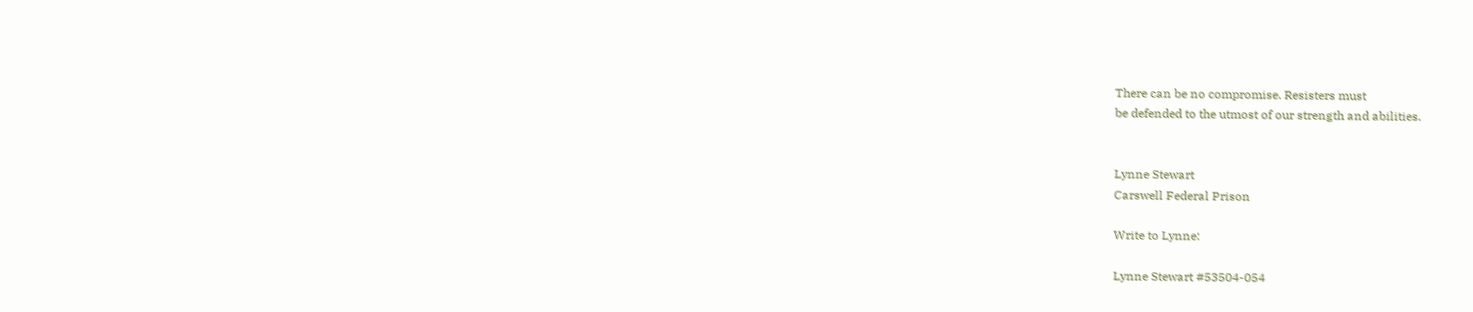There can be no compromise. Resisters must
be defended to the utmost of our strength and abilities.


Lynne Stewart
Carswell Federal Prison

Write to Lynne:

Lynne Stewart #53504-054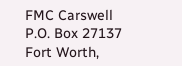FMC Carswell
P.O. Box 27137
Fort Worth,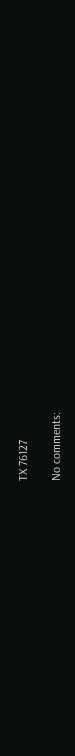TX 76127

No comments: